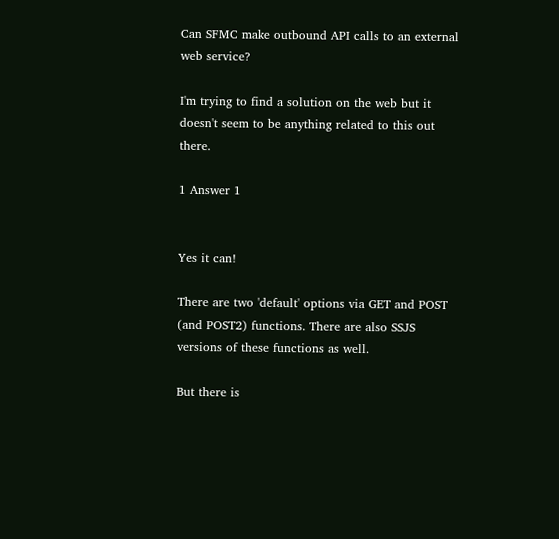Can SFMC make outbound API calls to an external web service?

I'm trying to find a solution on the web but it doesn't seem to be anything related to this out there.

1 Answer 1


Yes it can!

There are two 'default' options via GET and POST (and POST2) functions. There are also SSJS versions of these functions as well.

But there is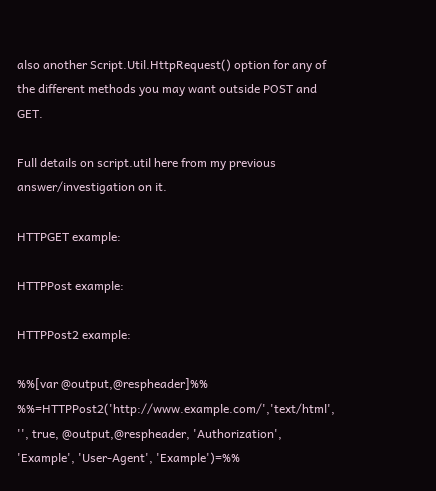also another Script.Util.HttpRequest() option for any of the different methods you may want outside POST and GET.

Full details on script.util here from my previous answer/investigation on it.

HTTPGET example:

HTTPPost example:

HTTPPost2 example:

%%[var @output,@respheader]%%
%%=HTTPPost2('http://www.example.com/','text/html', '', true, @output,@respheader, 'Authorization', 'Example', 'User-Agent', 'Example')=%%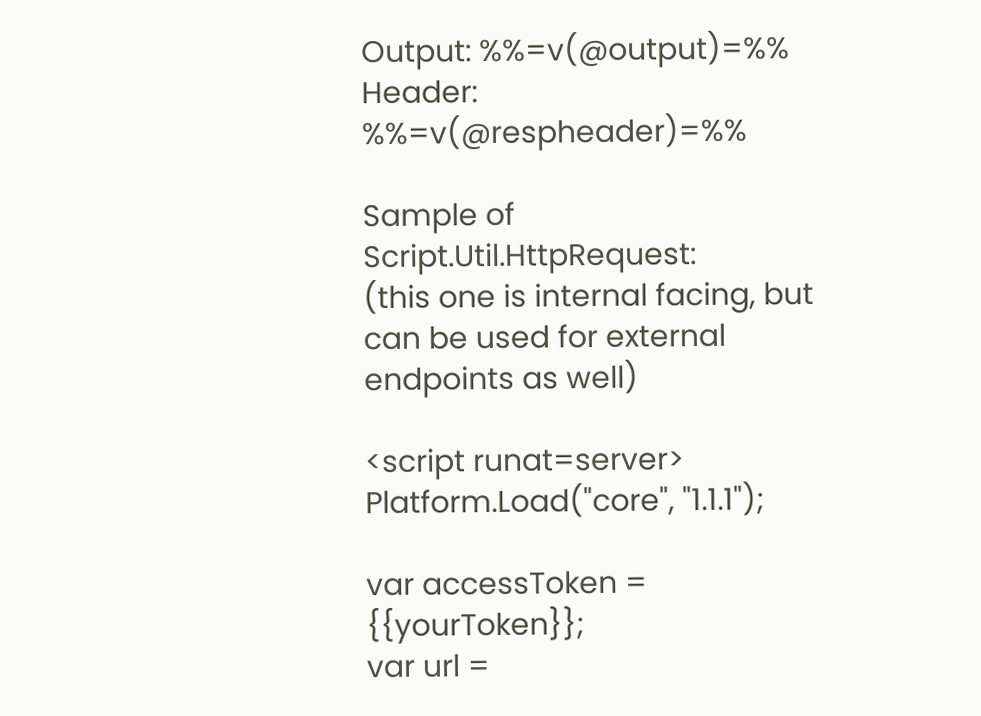Output: %%=v(@output)=%%
Header: %%=v(@respheader)=%%

Sample of Script.Util.HttpRequest:
(this one is internal facing, but can be used for external endpoints as well)

<script runat=server>
Platform.Load("core", "1.1.1");

var accessToken = {{yourToken}};
var url =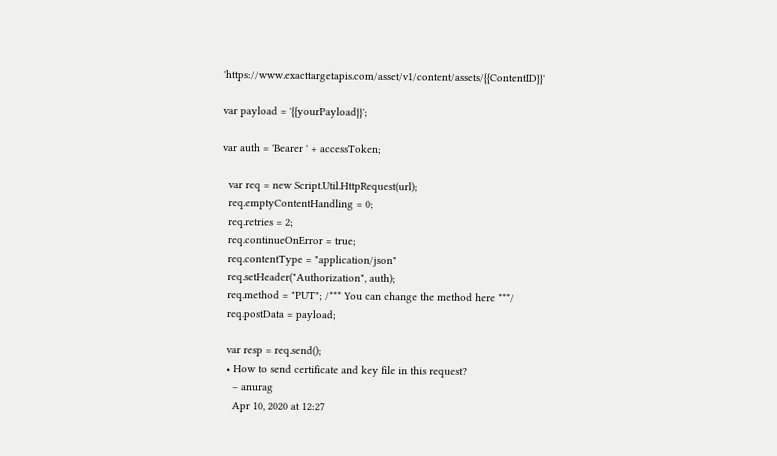'https://www.exacttargetapis.com/asset/v1/content/assets/{{ContentID}}'

var payload = '{{yourPayload}}';

var auth = 'Bearer ' + accessToken;

  var req = new Script.Util.HttpRequest(url);
  req.emptyContentHandling = 0;
  req.retries = 2;
  req.continueOnError = true;
  req.contentType = "application/json"
  req.setHeader("Authorization", auth);
  req.method = "PUT"; /*** You can change the method here ***/
  req.postData = payload;

  var resp = req.send();
  • How to send certificate and key file in this request?
    – anurag
    Apr 10, 2020 at 12:27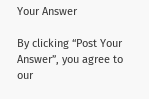Your Answer

By clicking “Post Your Answer”, you agree to our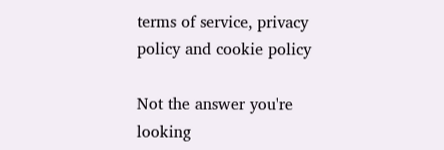terms of service, privacy policy and cookie policy

Not the answer you're looking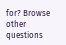for? Browse other questions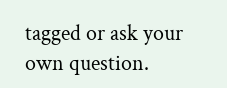tagged or ask your own question.